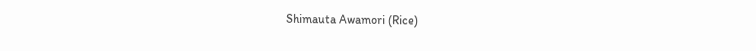Shimauta Awamori (Rice)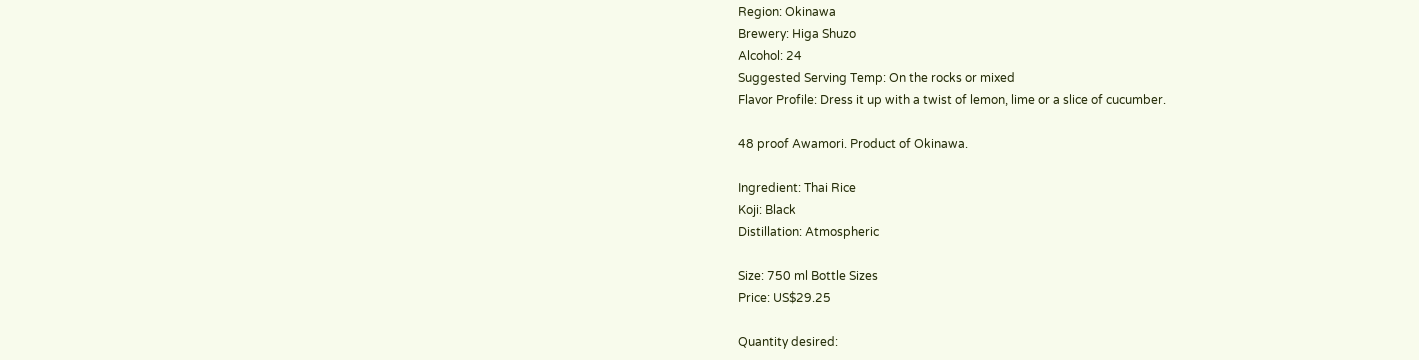Region: Okinawa
Brewery: Higa Shuzo
Alcohol: 24
Suggested Serving Temp: On the rocks or mixed
Flavor Profile: Dress it up with a twist of lemon, lime or a slice of cucumber.

48 proof Awamori. Product of Okinawa.

Ingredient: Thai Rice
Koji: Black
Distillation: Atmospheric

Size: 750 ml Bottle Sizes
Price: US$29.25

Quantity desired: